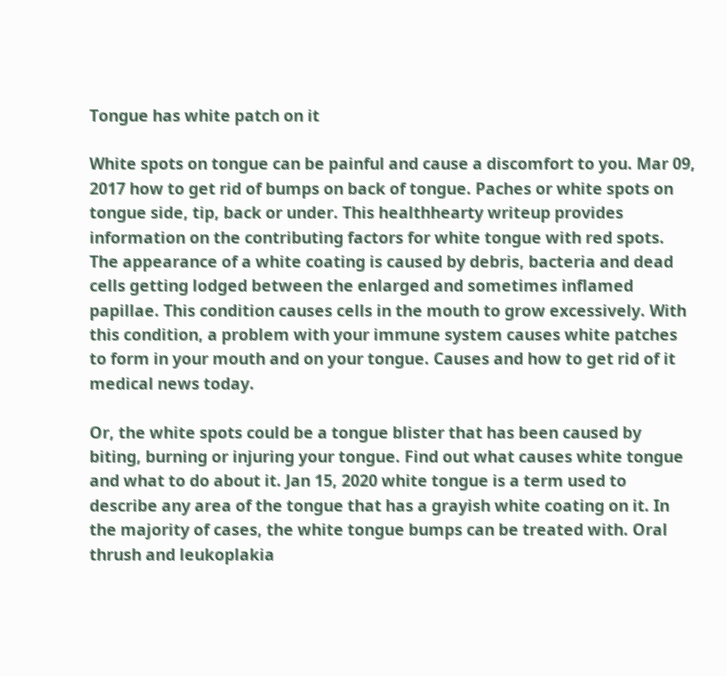Tongue has white patch on it

White spots on tongue can be painful and cause a discomfort to you. Mar 09, 2017 how to get rid of bumps on back of tongue. Paches or white spots on tongue side, tip, back or under. This healthhearty writeup provides information on the contributing factors for white tongue with red spots. The appearance of a white coating is caused by debris, bacteria and dead cells getting lodged between the enlarged and sometimes inflamed papillae. This condition causes cells in the mouth to grow excessively. With this condition, a problem with your immune system causes white patches to form in your mouth and on your tongue. Causes and how to get rid of it medical news today.

Or, the white spots could be a tongue blister that has been caused by biting, burning or injuring your tongue. Find out what causes white tongue and what to do about it. Jan 15, 2020 white tongue is a term used to describe any area of the tongue that has a grayish white coating on it. In the majority of cases, the white tongue bumps can be treated with. Oral thrush and leukoplakia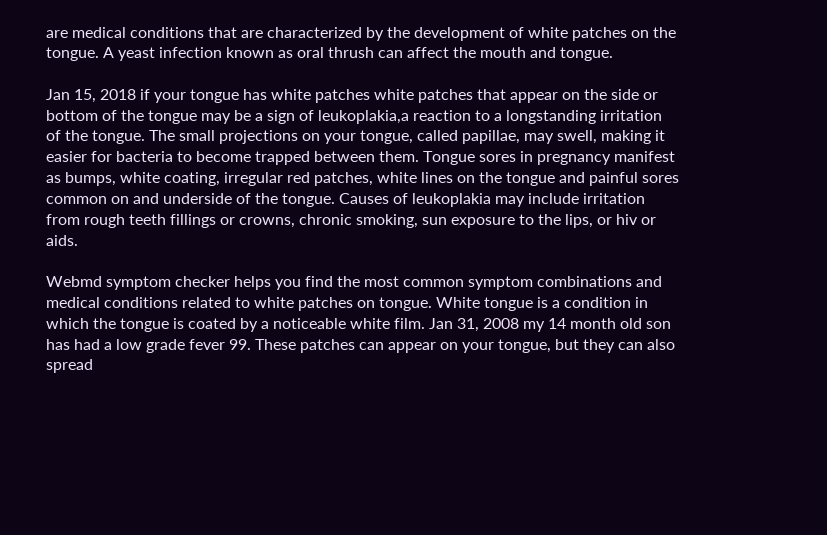are medical conditions that are characterized by the development of white patches on the tongue. A yeast infection known as oral thrush can affect the mouth and tongue.

Jan 15, 2018 if your tongue has white patches white patches that appear on the side or bottom of the tongue may be a sign of leukoplakia,a reaction to a longstanding irritation of the tongue. The small projections on your tongue, called papillae, may swell, making it easier for bacteria to become trapped between them. Tongue sores in pregnancy manifest as bumps, white coating, irregular red patches, white lines on the tongue and painful sores common on and underside of the tongue. Causes of leukoplakia may include irritation from rough teeth fillings or crowns, chronic smoking, sun exposure to the lips, or hiv or aids.

Webmd symptom checker helps you find the most common symptom combinations and medical conditions related to white patches on tongue. White tongue is a condition in which the tongue is coated by a noticeable white film. Jan 31, 2008 my 14 month old son has had a low grade fever 99. These patches can appear on your tongue, but they can also spread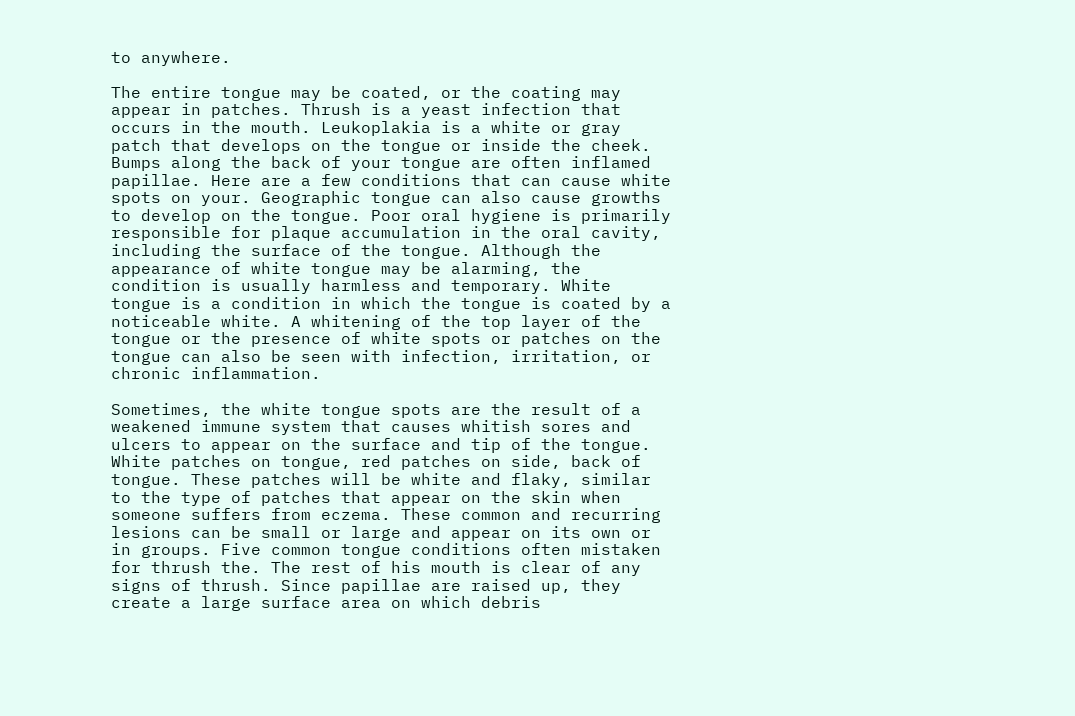to anywhere.

The entire tongue may be coated, or the coating may appear in patches. Thrush is a yeast infection that occurs in the mouth. Leukoplakia is a white or gray patch that develops on the tongue or inside the cheek. Bumps along the back of your tongue are often inflamed papillae. Here are a few conditions that can cause white spots on your. Geographic tongue can also cause growths to develop on the tongue. Poor oral hygiene is primarily responsible for plaque accumulation in the oral cavity, including the surface of the tongue. Although the appearance of white tongue may be alarming, the condition is usually harmless and temporary. White tongue is a condition in which the tongue is coated by a noticeable white. A whitening of the top layer of the tongue or the presence of white spots or patches on the tongue can also be seen with infection, irritation, or chronic inflammation.

Sometimes, the white tongue spots are the result of a weakened immune system that causes whitish sores and ulcers to appear on the surface and tip of the tongue. White patches on tongue, red patches on side, back of tongue. These patches will be white and flaky, similar to the type of patches that appear on the skin when someone suffers from eczema. These common and recurring lesions can be small or large and appear on its own or in groups. Five common tongue conditions often mistaken for thrush the. The rest of his mouth is clear of any signs of thrush. Since papillae are raised up, they create a large surface area on which debris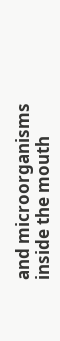and microorganisms inside the mouth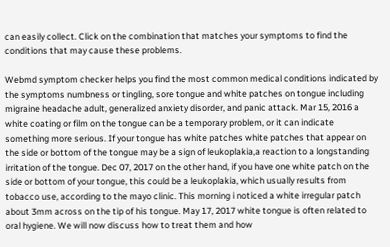can easily collect. Click on the combination that matches your symptoms to find the conditions that may cause these problems.

Webmd symptom checker helps you find the most common medical conditions indicated by the symptoms numbness or tingling, sore tongue and white patches on tongue including migraine headache adult, generalized anxiety disorder, and panic attack. Mar 15, 2016 a white coating or film on the tongue can be a temporary problem, or it can indicate something more serious. If your tongue has white patches white patches that appear on the side or bottom of the tongue may be a sign of leukoplakia,a reaction to a longstanding irritation of the tongue. Dec 07, 2017 on the other hand, if you have one white patch on the side or bottom of your tongue, this could be a leukoplakia, which usually results from tobacco use, according to the mayo clinic. This morning i noticed a white irregular patch about 3mm across on the tip of his tongue. May 17, 2017 white tongue is often related to oral hygiene. We will now discuss how to treat them and how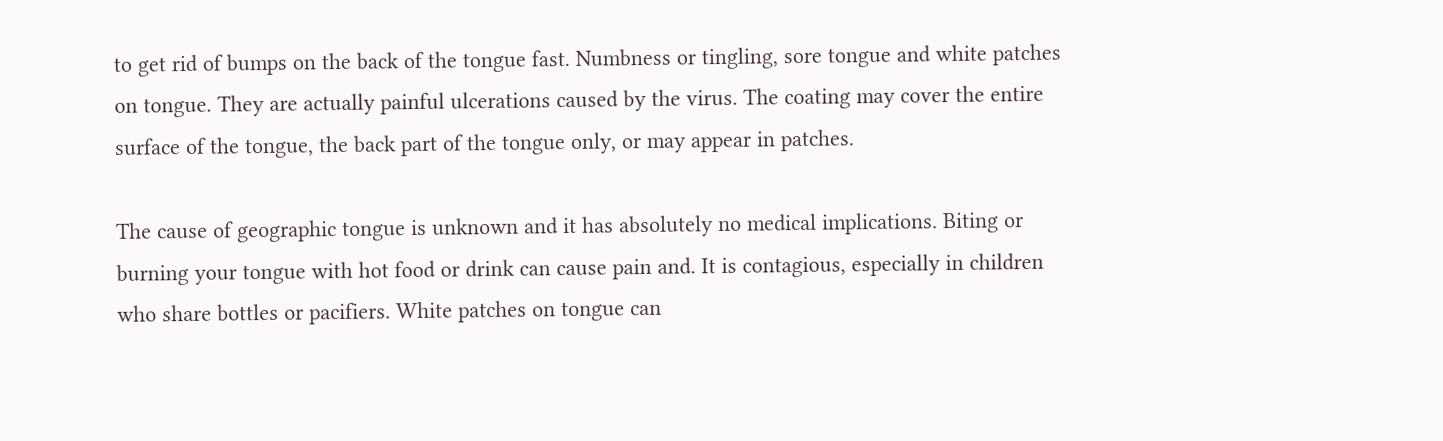to get rid of bumps on the back of the tongue fast. Numbness or tingling, sore tongue and white patches on tongue. They are actually painful ulcerations caused by the virus. The coating may cover the entire surface of the tongue, the back part of the tongue only, or may appear in patches.

The cause of geographic tongue is unknown and it has absolutely no medical implications. Biting or burning your tongue with hot food or drink can cause pain and. It is contagious, especially in children who share bottles or pacifiers. White patches on tongue can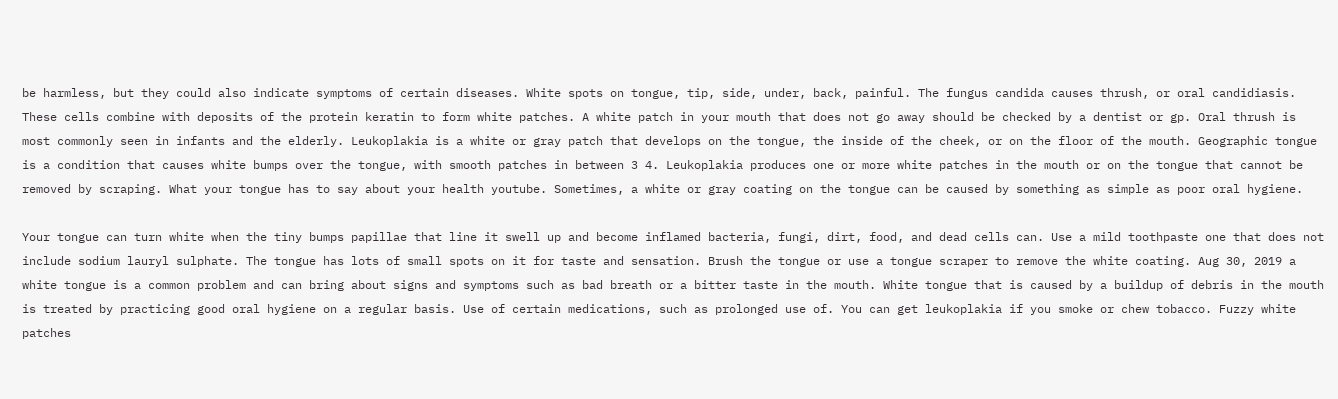be harmless, but they could also indicate symptoms of certain diseases. White spots on tongue, tip, side, under, back, painful. The fungus candida causes thrush, or oral candidiasis. These cells combine with deposits of the protein keratin to form white patches. A white patch in your mouth that does not go away should be checked by a dentist or gp. Oral thrush is most commonly seen in infants and the elderly. Leukoplakia is a white or gray patch that develops on the tongue, the inside of the cheek, or on the floor of the mouth. Geographic tongue is a condition that causes white bumps over the tongue, with smooth patches in between 3 4. Leukoplakia produces one or more white patches in the mouth or on the tongue that cannot be removed by scraping. What your tongue has to say about your health youtube. Sometimes, a white or gray coating on the tongue can be caused by something as simple as poor oral hygiene.

Your tongue can turn white when the tiny bumps papillae that line it swell up and become inflamed bacteria, fungi, dirt, food, and dead cells can. Use a mild toothpaste one that does not include sodium lauryl sulphate. The tongue has lots of small spots on it for taste and sensation. Brush the tongue or use a tongue scraper to remove the white coating. Aug 30, 2019 a white tongue is a common problem and can bring about signs and symptoms such as bad breath or a bitter taste in the mouth. White tongue that is caused by a buildup of debris in the mouth is treated by practicing good oral hygiene on a regular basis. Use of certain medications, such as prolonged use of. You can get leukoplakia if you smoke or chew tobacco. Fuzzy white patches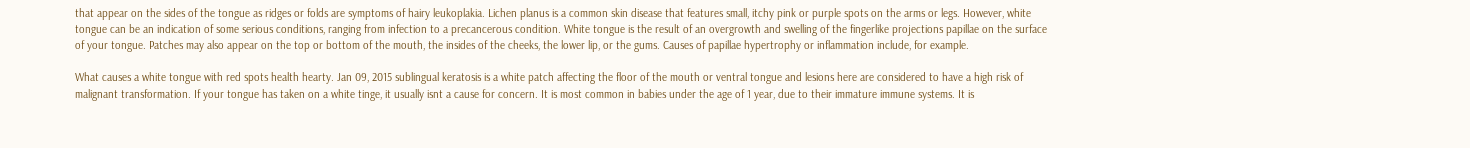that appear on the sides of the tongue as ridges or folds are symptoms of hairy leukoplakia. Lichen planus is a common skin disease that features small, itchy pink or purple spots on the arms or legs. However, white tongue can be an indication of some serious conditions, ranging from infection to a precancerous condition. White tongue is the result of an overgrowth and swelling of the fingerlike projections papillae on the surface of your tongue. Patches may also appear on the top or bottom of the mouth, the insides of the cheeks, the lower lip, or the gums. Causes of papillae hypertrophy or inflammation include, for example.

What causes a white tongue with red spots health hearty. Jan 09, 2015 sublingual keratosis is a white patch affecting the floor of the mouth or ventral tongue and lesions here are considered to have a high risk of malignant transformation. If your tongue has taken on a white tinge, it usually isnt a cause for concern. It is most common in babies under the age of 1 year, due to their immature immune systems. It is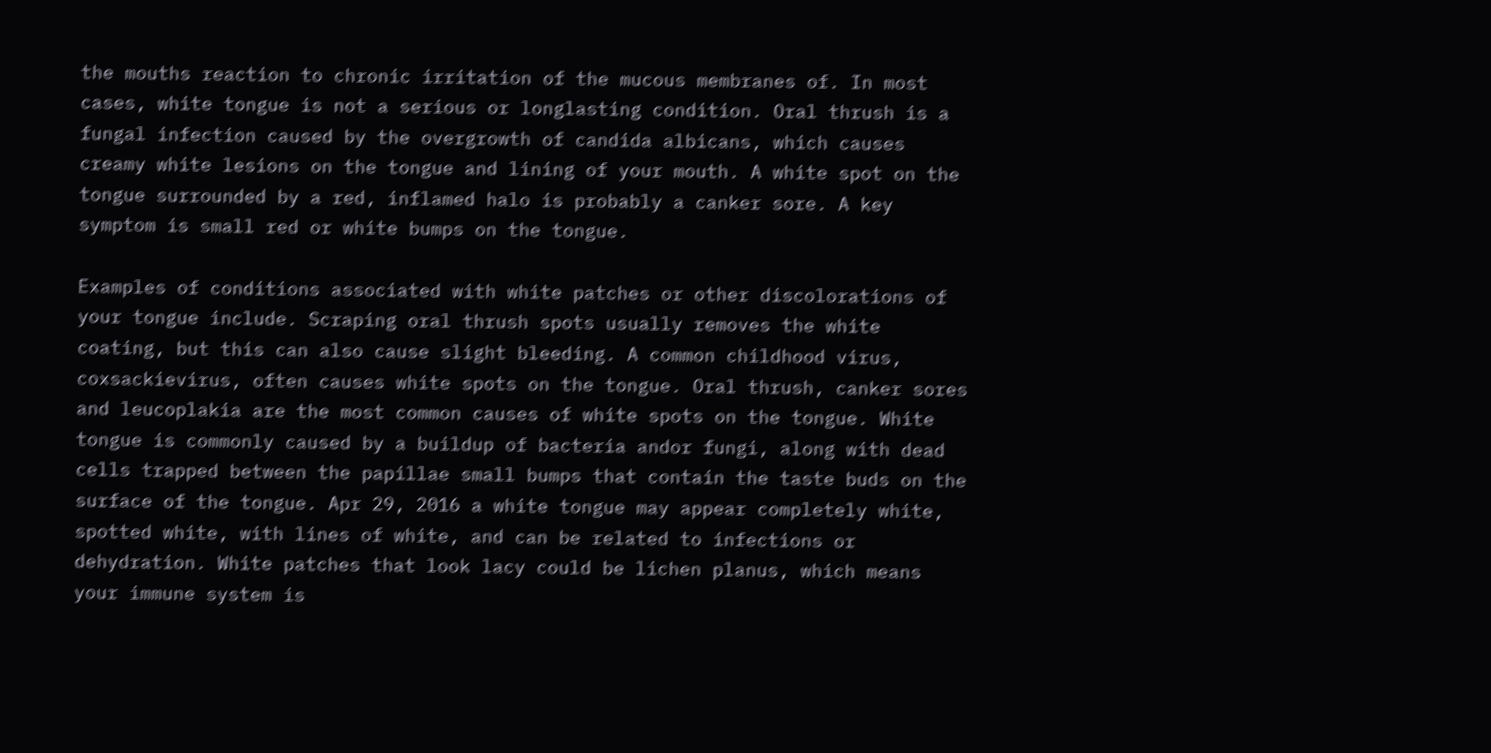the mouths reaction to chronic irritation of the mucous membranes of. In most cases, white tongue is not a serious or longlasting condition. Oral thrush is a fungal infection caused by the overgrowth of candida albicans, which causes creamy white lesions on the tongue and lining of your mouth. A white spot on the tongue surrounded by a red, inflamed halo is probably a canker sore. A key symptom is small red or white bumps on the tongue.

Examples of conditions associated with white patches or other discolorations of your tongue include. Scraping oral thrush spots usually removes the white coating, but this can also cause slight bleeding. A common childhood virus, coxsackievirus, often causes white spots on the tongue. Oral thrush, canker sores and leucoplakia are the most common causes of white spots on the tongue. White tongue is commonly caused by a buildup of bacteria andor fungi, along with dead cells trapped between the papillae small bumps that contain the taste buds on the surface of the tongue. Apr 29, 2016 a white tongue may appear completely white, spotted white, with lines of white, and can be related to infections or dehydration. White patches that look lacy could be lichen planus, which means your immune system is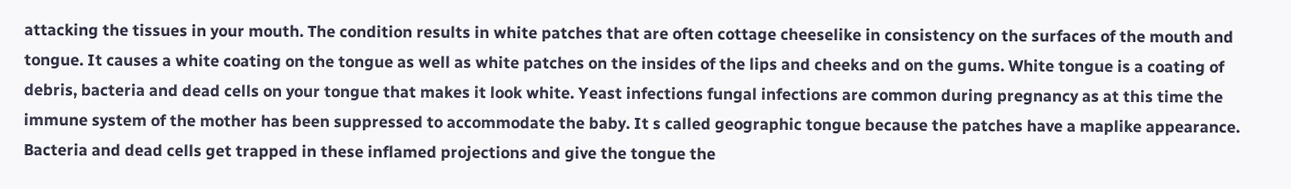attacking the tissues in your mouth. The condition results in white patches that are often cottage cheeselike in consistency on the surfaces of the mouth and tongue. It causes a white coating on the tongue as well as white patches on the insides of the lips and cheeks and on the gums. White tongue is a coating of debris, bacteria and dead cells on your tongue that makes it look white. Yeast infections fungal infections are common during pregnancy as at this time the immune system of the mother has been suppressed to accommodate the baby. It s called geographic tongue because the patches have a maplike appearance. Bacteria and dead cells get trapped in these inflamed projections and give the tongue the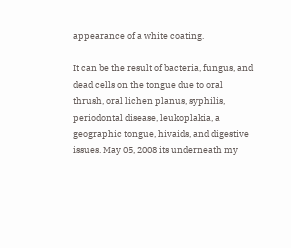appearance of a white coating.

It can be the result of bacteria, fungus, and dead cells on the tongue due to oral thrush, oral lichen planus, syphilis, periodontal disease, leukoplakia, a geographic tongue, hivaids, and digestive issues. May 05, 2008 its underneath my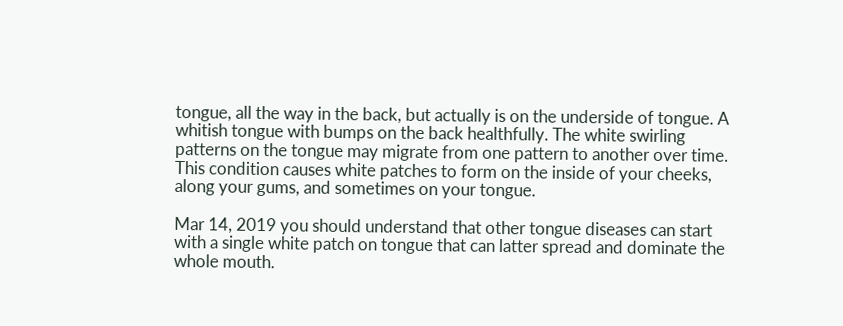tongue, all the way in the back, but actually is on the underside of tongue. A whitish tongue with bumps on the back healthfully. The white swirling patterns on the tongue may migrate from one pattern to another over time. This condition causes white patches to form on the inside of your cheeks, along your gums, and sometimes on your tongue.

Mar 14, 2019 you should understand that other tongue diseases can start with a single white patch on tongue that can latter spread and dominate the whole mouth.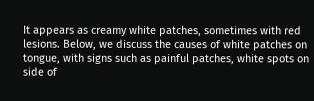It appears as creamy white patches, sometimes with red lesions. Below, we discuss the causes of white patches on tongue, with signs such as painful patches, white spots on side of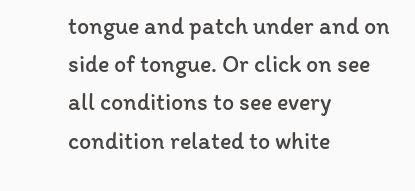tongue and patch under and on side of tongue. Or click on see all conditions to see every condition related to white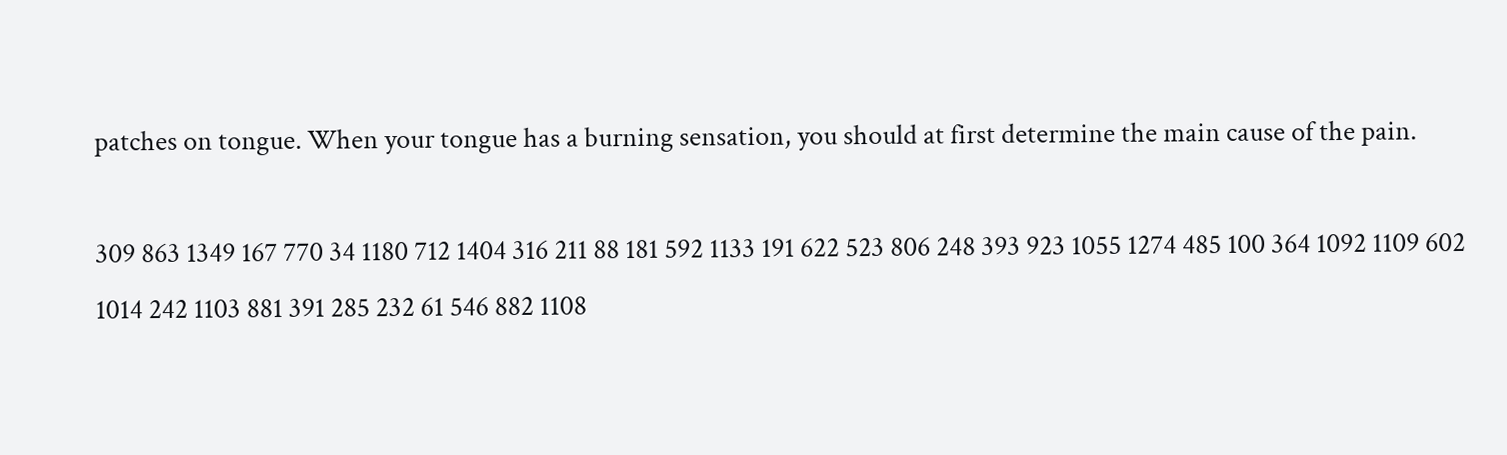patches on tongue. When your tongue has a burning sensation, you should at first determine the main cause of the pain.

309 863 1349 167 770 34 1180 712 1404 316 211 88 181 592 1133 191 622 523 806 248 393 923 1055 1274 485 100 364 1092 1109 602 1014 242 1103 881 391 285 232 61 546 882 1108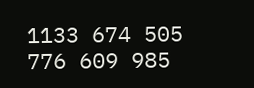1133 674 505 776 609 985